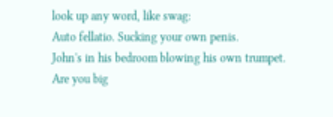look up any word, like swag:
Auto fellatio. Sucking your own penis.
John's in his bedroom blowing his own trumpet.
Are you big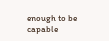enough to be capable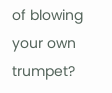of blowing your own trumpet?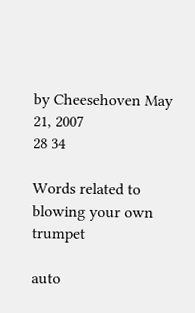by Cheesehoven May 21, 2007
28 34

Words related to blowing your own trumpet

auto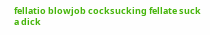fellatio blowjob cocksucking fellate suck a dick